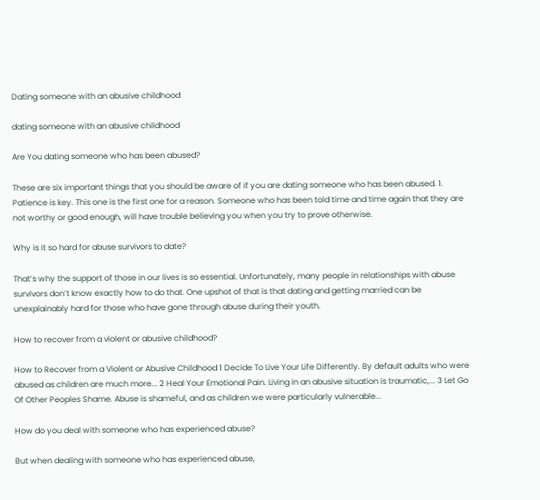Dating someone with an abusive childhood

dating someone with an abusive childhood

Are You dating someone who has been abused?

These are six important things that you should be aware of if you are dating someone who has been abused. 1. Patience is key. This one is the first one for a reason. Someone who has been told time and time again that they are not worthy or good enough, will have trouble believing you when you try to prove otherwise.

Why is it so hard for abuse survivors to date?

That’s why the support of those in our lives is so essential. Unfortunately, many people in relationships with abuse survivors don’t know exactly how to do that. One upshot of that is that dating and getting married can be unexplainably hard for those who have gone through abuse during their youth.

How to recover from a violent or abusive childhood?

How to Recover from a Violent or Abusive Childhood 1 Decide To Live Your Life Differently. By default adults who were abused as children are much more... 2 Heal Your Emotional Pain. Living in an abusive situation is traumatic,... 3 Let Go Of Other Peoples Shame. Abuse is shameful, and as children we were particularly vulnerable...

How do you deal with someone who has experienced abuse?

But when dealing with someone who has experienced abuse,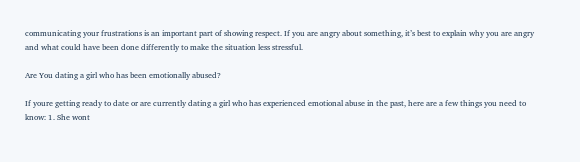communicating your frustrations is an important part of showing respect. If you are angry about something, it’s best to explain why you are angry and what could have been done differently to make the situation less stressful.

Are You dating a girl who has been emotionally abused?

If youre getting ready to date or are currently dating a girl who has experienced emotional abuse in the past, here are a few things you need to know: 1. She wont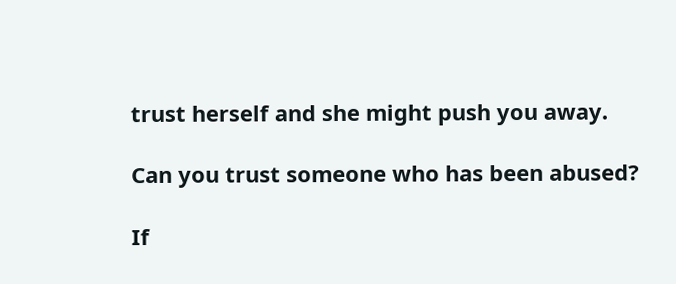trust herself and she might push you away.

Can you trust someone who has been abused?

If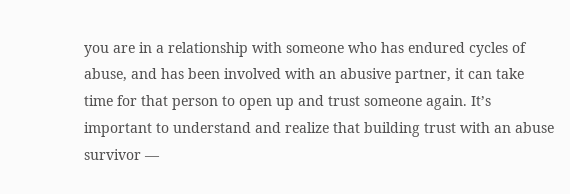you are in a relationship with someone who has endured cycles of abuse, and has been involved with an abusive partner, it can take time for that person to open up and trust someone again. It’s important to understand and realize that building trust with an abuse survivor —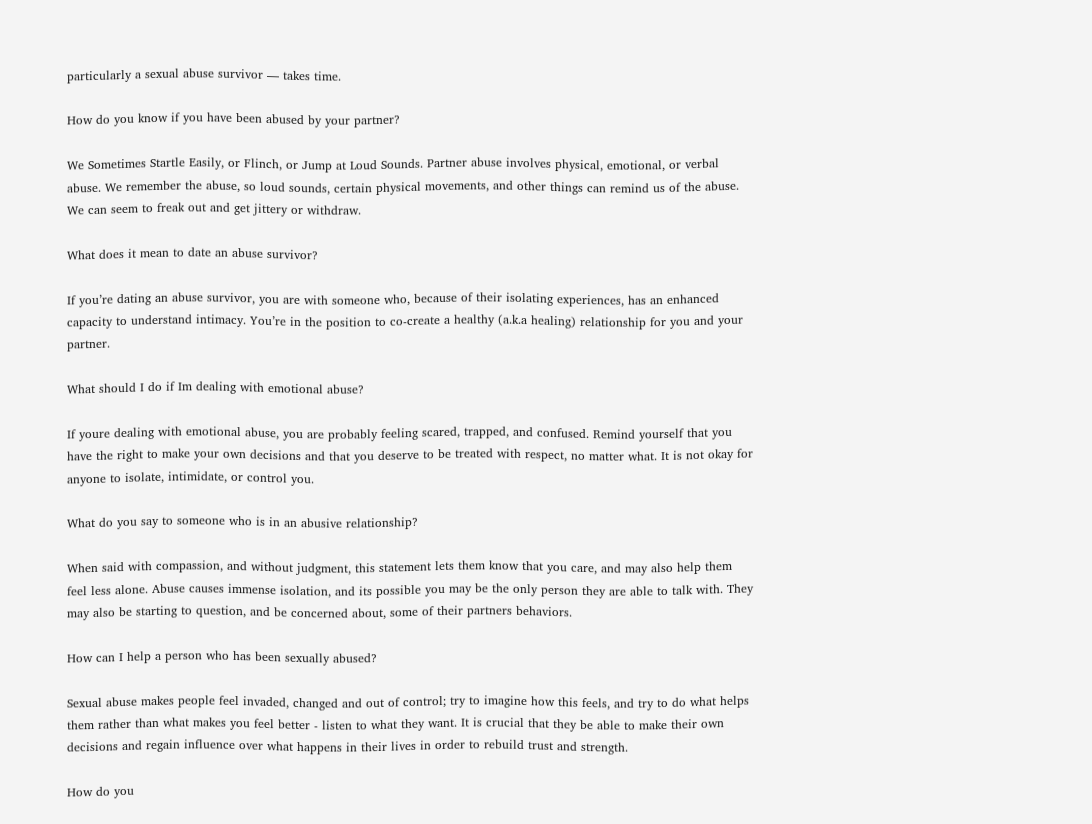particularly a sexual abuse survivor — takes time.

How do you know if you have been abused by your partner?

We Sometimes Startle Easily, or Flinch, or Jump at Loud Sounds. Partner abuse involves physical, emotional, or verbal abuse. We remember the abuse, so loud sounds, certain physical movements, and other things can remind us of the abuse. We can seem to freak out and get jittery or withdraw.

What does it mean to date an abuse survivor?

If you’re dating an abuse survivor, you are with someone who, because of their isolating experiences, has an enhanced capacity to understand intimacy. You’re in the position to co-create a healthy (a.k.a healing) relationship for you and your partner.

What should I do if Im dealing with emotional abuse?

If youre dealing with emotional abuse, you are probably feeling scared, trapped, and confused. Remind yourself that you have the right to make your own decisions and that you deserve to be treated with respect, no matter what. It is not okay for anyone to isolate, intimidate, or control you.

What do you say to someone who is in an abusive relationship?

When said with compassion, and without judgment, this statement lets them know that you care, and may also help them feel less alone. Abuse causes immense isolation, and its possible you may be the only person they are able to talk with. They may also be starting to question, and be concerned about, some of their partners behaviors.

How can I help a person who has been sexually abused?

Sexual abuse makes people feel invaded, changed and out of control; try to imagine how this feels, and try to do what helps them rather than what makes you feel better - listen to what they want. It is crucial that they be able to make their own decisions and regain influence over what happens in their lives in order to rebuild trust and strength.

How do you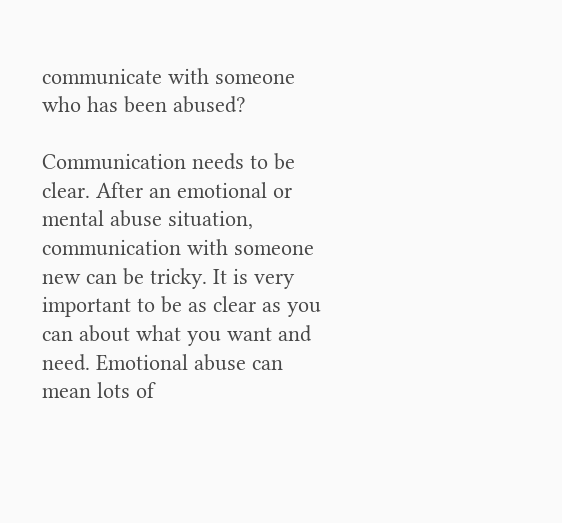communicate with someone who has been abused?

Communication needs to be clear. After an emotional or mental abuse situation, communication with someone new can be tricky. It is very important to be as clear as you can about what you want and need. Emotional abuse can mean lots of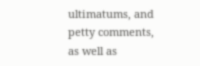ultimatums, and petty comments, as well as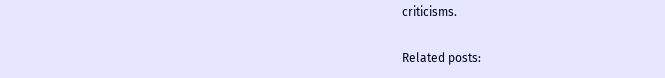criticisms.

Related posts: